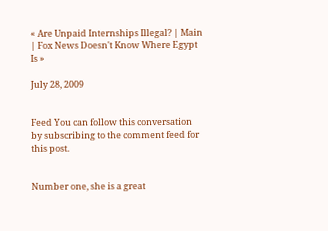« Are Unpaid Internships Illegal? | Main | Fox News Doesn't Know Where Egypt Is »

July 28, 2009


Feed You can follow this conversation by subscribing to the comment feed for this post.


Number one, she is a great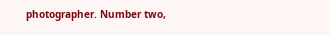photographer. Number two,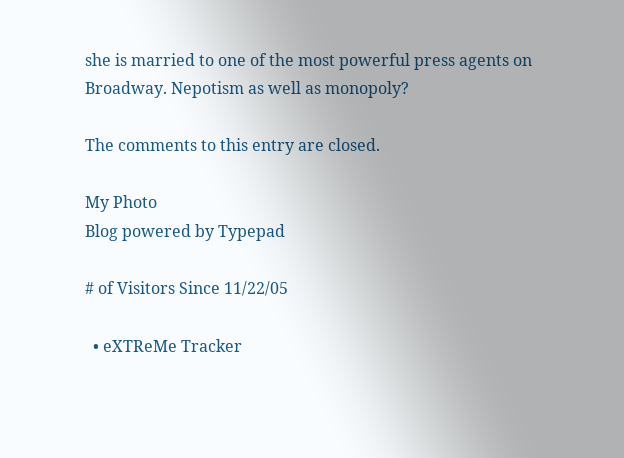she is married to one of the most powerful press agents on Broadway. Nepotism as well as monopoly?

The comments to this entry are closed.

My Photo
Blog powered by Typepad

# of Visitors Since 11/22/05

  • eXTReMe Tracker